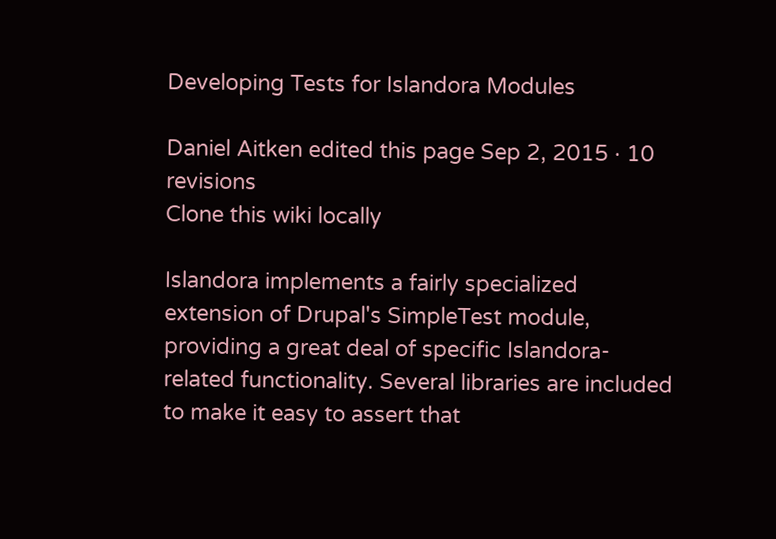Developing Tests for Islandora Modules

Daniel Aitken edited this page Sep 2, 2015 · 10 revisions
Clone this wiki locally

Islandora implements a fairly specialized extension of Drupal's SimpleTest module, providing a great deal of specific Islandora-related functionality. Several libraries are included to make it easy to assert that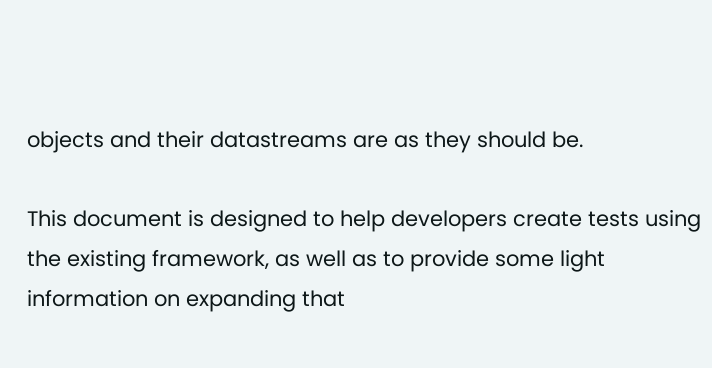objects and their datastreams are as they should be.

This document is designed to help developers create tests using the existing framework, as well as to provide some light information on expanding that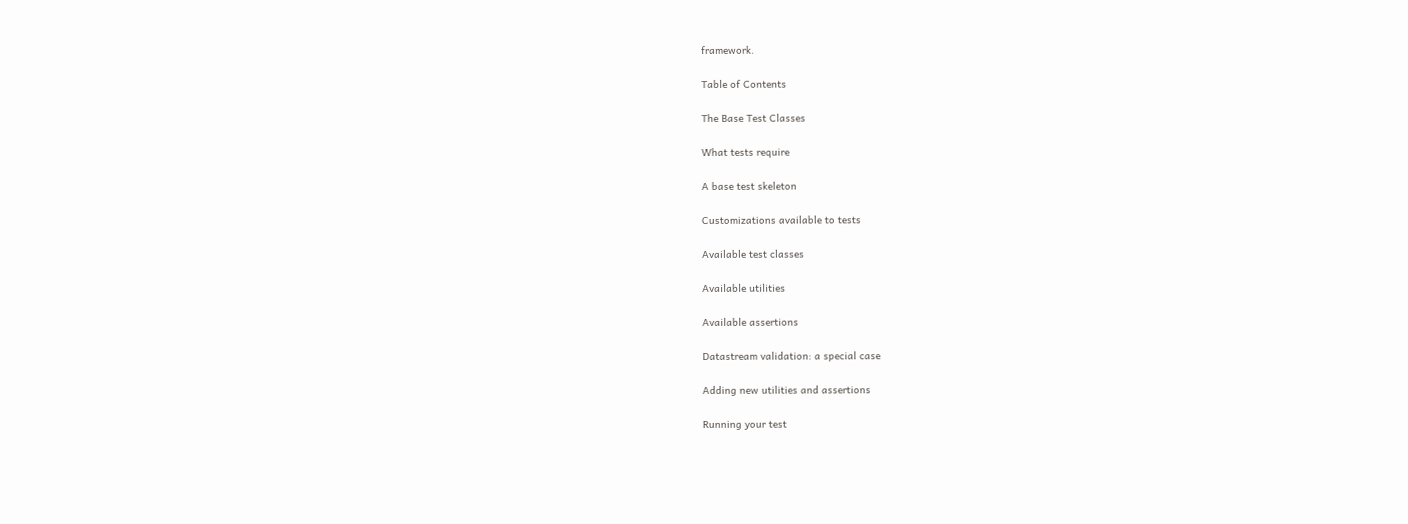framework.

Table of Contents

The Base Test Classes

What tests require

A base test skeleton

Customizations available to tests

Available test classes

Available utilities

Available assertions

Datastream validation: a special case

Adding new utilities and assertions

Running your test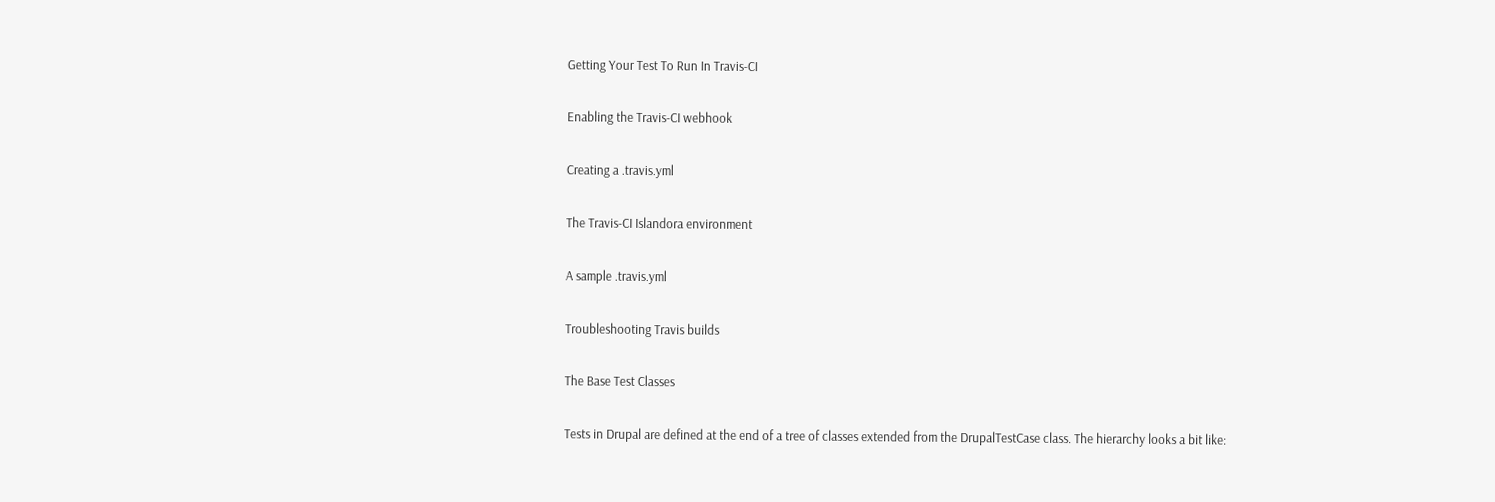Getting Your Test To Run In Travis-CI

Enabling the Travis-CI webhook

Creating a .travis.yml

The Travis-CI Islandora environment

A sample .travis.yml

Troubleshooting Travis builds

The Base Test Classes

Tests in Drupal are defined at the end of a tree of classes extended from the DrupalTestCase class. The hierarchy looks a bit like: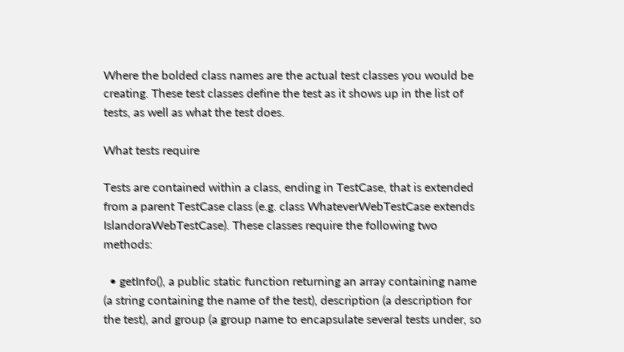Where the bolded class names are the actual test classes you would be creating. These test classes define the test as it shows up in the list of tests, as well as what the test does.

What tests require

Tests are contained within a class, ending in TestCase, that is extended from a parent TestCase class (e.g. class WhateverWebTestCase extends IslandoraWebTestCase). These classes require the following two methods:

  • getInfo(), a public static function returning an array containing name (a string containing the name of the test), description (a description for the test), and group (a group name to encapsulate several tests under, so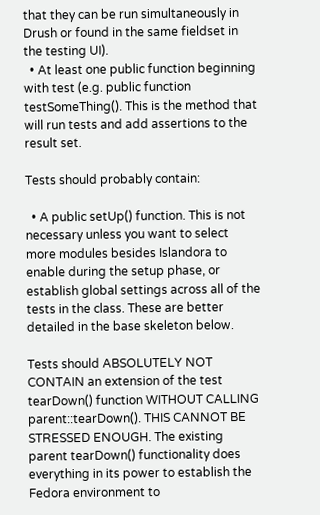that they can be run simultaneously in Drush or found in the same fieldset in the testing UI).
  • At least one public function beginning with test (e.g. public function testSomeThing(). This is the method that will run tests and add assertions to the result set.

Tests should probably contain:

  • A public setUp() function. This is not necessary unless you want to select more modules besides Islandora to enable during the setup phase, or establish global settings across all of the tests in the class. These are better detailed in the base skeleton below.

Tests should ABSOLUTELY NOT CONTAIN an extension of the test tearDown() function WITHOUT CALLING parent::tearDown(). THIS CANNOT BE STRESSED ENOUGH. The existing parent tearDown() functionality does everything in its power to establish the Fedora environment to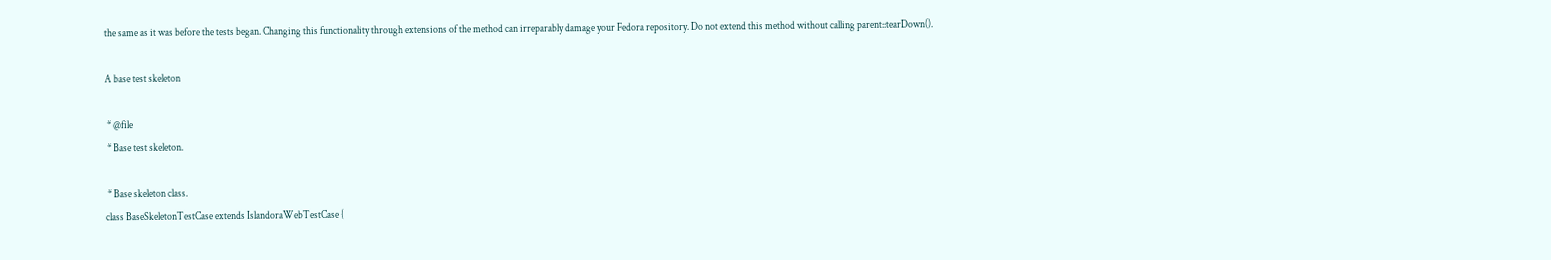the same as it was before the tests began. Changing this functionality through extensions of the method can irreparably damage your Fedora repository. Do not extend this method without calling parent::tearDown().

A base test skeleton

 * @file
 * Base test skeleton.

 * Base skeleton class.
class BaseSkeletonTestCase extends IslandoraWebTestCase {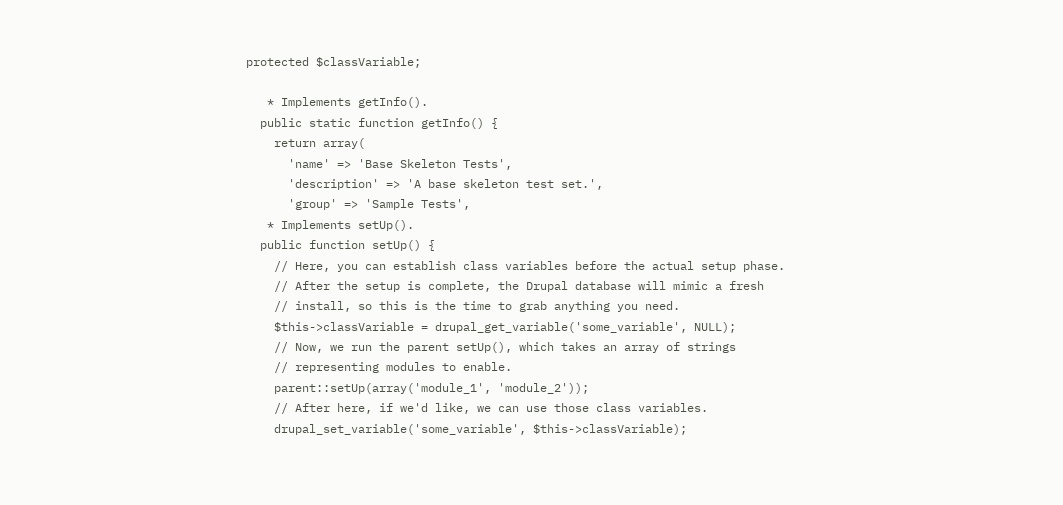protected $classVariable;

   * Implements getInfo().
  public static function getInfo() {
    return array(
      'name' => 'Base Skeleton Tests',
      'description' => 'A base skeleton test set.',
      'group' => 'Sample Tests',
   * Implements setUp().
  public function setUp() {
    // Here, you can establish class variables before the actual setup phase.
    // After the setup is complete, the Drupal database will mimic a fresh
    // install, so this is the time to grab anything you need.
    $this->classVariable = drupal_get_variable('some_variable', NULL);
    // Now, we run the parent setUp(), which takes an array of strings
    // representing modules to enable.
    parent::setUp(array('module_1', 'module_2'));
    // After here, if we'd like, we can use those class variables.
    drupal_set_variable('some_variable', $this->classVariable);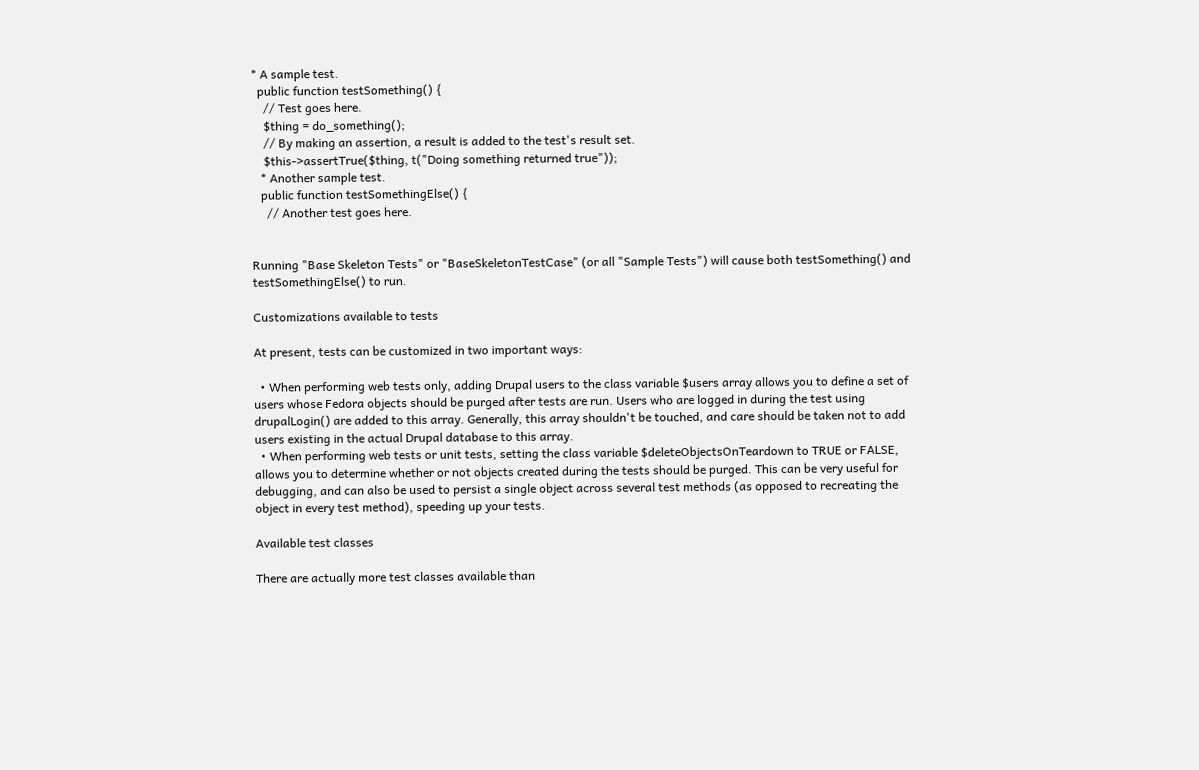* A sample test.
  public function testSomething() {
    // Test goes here.
    $thing = do_something();
    // By making an assertion, a result is added to the test's result set.
    $this->assertTrue($thing, t("Doing something returned true"));
   * Another sample test.
   public function testSomethingElse() {
     // Another test goes here.


Running "Base Skeleton Tests" or "BaseSkeletonTestCase" (or all "Sample Tests") will cause both testSomething() and testSomethingElse() to run.

Customizations available to tests

At present, tests can be customized in two important ways:

  • When performing web tests only, adding Drupal users to the class variable $users array allows you to define a set of users whose Fedora objects should be purged after tests are run. Users who are logged in during the test using drupalLogin() are added to this array. Generally, this array shouldn't be touched, and care should be taken not to add users existing in the actual Drupal database to this array.
  • When performing web tests or unit tests, setting the class variable $deleteObjectsOnTeardown to TRUE or FALSE, allows you to determine whether or not objects created during the tests should be purged. This can be very useful for debugging, and can also be used to persist a single object across several test methods (as opposed to recreating the object in every test method), speeding up your tests.

Available test classes

There are actually more test classes available than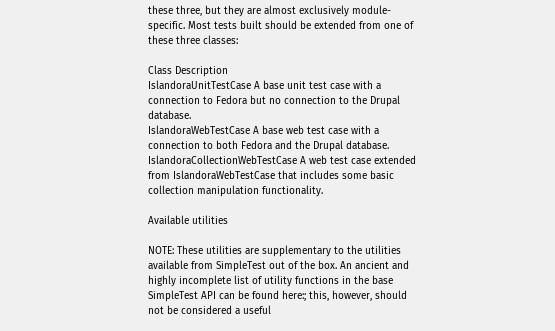these three, but they are almost exclusively module-specific. Most tests built should be extended from one of these three classes:

Class Description
IslandoraUnitTestCase A base unit test case with a connection to Fedora but no connection to the Drupal database.
IslandoraWebTestCase A base web test case with a connection to both Fedora and the Drupal database.
IslandoraCollectionWebTestCase A web test case extended from IslandoraWebTestCase that includes some basic collection manipulation functionality.

Available utilities

NOTE: These utilities are supplementary to the utilities available from SimpleTest out of the box. An ancient and highly incomplete list of utility functions in the base SimpleTest API can be found here:; this, however, should not be considered a useful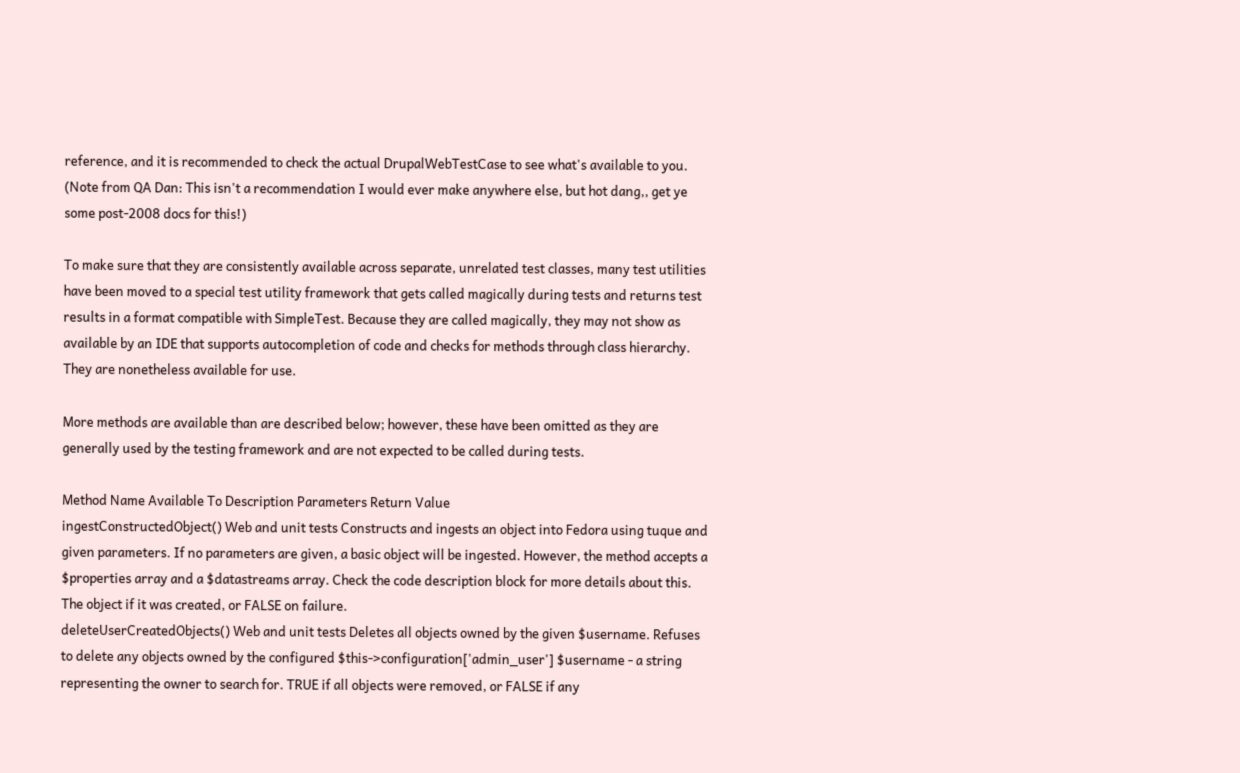reference, and it is recommended to check the actual DrupalWebTestCase to see what's available to you. (Note from QA Dan: This isn't a recommendation I would ever make anywhere else, but hot dang,, get ye some post-2008 docs for this!)

To make sure that they are consistently available across separate, unrelated test classes, many test utilities have been moved to a special test utility framework that gets called magically during tests and returns test results in a format compatible with SimpleTest. Because they are called magically, they may not show as available by an IDE that supports autocompletion of code and checks for methods through class hierarchy. They are nonetheless available for use.

More methods are available than are described below; however, these have been omitted as they are generally used by the testing framework and are not expected to be called during tests.

Method Name Available To Description Parameters Return Value
ingestConstructedObject() Web and unit tests Constructs and ingests an object into Fedora using tuque and given parameters. If no parameters are given, a basic object will be ingested. However, the method accepts a $properties array and a $datastreams array. Check the code description block for more details about this. The object if it was created, or FALSE on failure.
deleteUserCreatedObjects() Web and unit tests Deletes all objects owned by the given $username. Refuses to delete any objects owned by the configured $this->configuration['admin_user'] $username - a string representing the owner to search for. TRUE if all objects were removed, or FALSE if any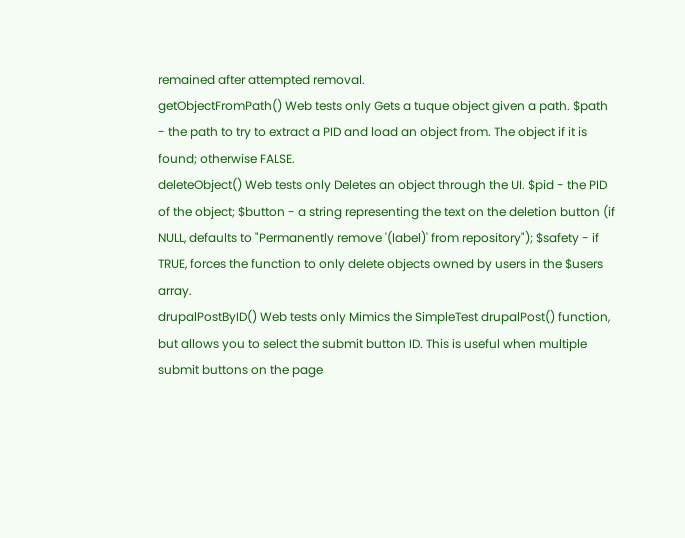remained after attempted removal.
getObjectFromPath() Web tests only Gets a tuque object given a path. $path - the path to try to extract a PID and load an object from. The object if it is found; otherwise FALSE.
deleteObject() Web tests only Deletes an object through the UI. $pid - the PID of the object; $button - a string representing the text on the deletion button (if NULL, defaults to "Permanently remove '(label)' from repository"); $safety - if TRUE, forces the function to only delete objects owned by users in the $users array.
drupalPostByID() Web tests only Mimics the SimpleTest drupalPost() function, but allows you to select the submit button ID. This is useful when multiple submit buttons on the page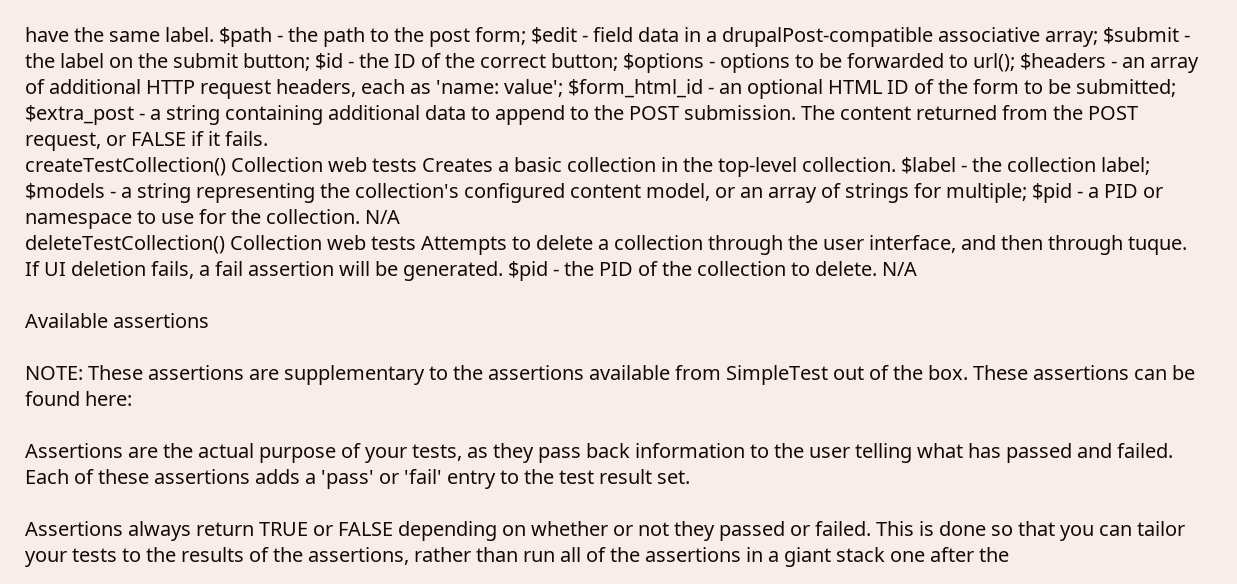have the same label. $path - the path to the post form; $edit - field data in a drupalPost-compatible associative array; $submit - the label on the submit button; $id - the ID of the correct button; $options - options to be forwarded to url(); $headers - an array of additional HTTP request headers, each as 'name: value'; $form_html_id - an optional HTML ID of the form to be submitted; $extra_post - a string containing additional data to append to the POST submission. The content returned from the POST request, or FALSE if it fails.
createTestCollection() Collection web tests Creates a basic collection in the top-level collection. $label - the collection label; $models - a string representing the collection's configured content model, or an array of strings for multiple; $pid - a PID or namespace to use for the collection. N/A
deleteTestCollection() Collection web tests Attempts to delete a collection through the user interface, and then through tuque. If UI deletion fails, a fail assertion will be generated. $pid - the PID of the collection to delete. N/A

Available assertions

NOTE: These assertions are supplementary to the assertions available from SimpleTest out of the box. These assertions can be found here:

Assertions are the actual purpose of your tests, as they pass back information to the user telling what has passed and failed. Each of these assertions adds a 'pass' or 'fail' entry to the test result set.

Assertions always return TRUE or FALSE depending on whether or not they passed or failed. This is done so that you can tailor your tests to the results of the assertions, rather than run all of the assertions in a giant stack one after the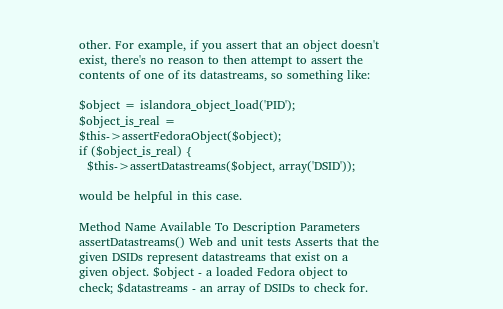other. For example, if you assert that an object doesn't exist, there's no reason to then attempt to assert the contents of one of its datastreams, so something like:

$object = islandora_object_load('PID');
$object_is_real = $this->assertFedoraObject($object);
if ($object_is_real) {
  $this->assertDatastreams($object, array('DSID'));

would be helpful in this case.

Method Name Available To Description Parameters
assertDatastreams() Web and unit tests Asserts that the given DSIDs represent datastreams that exist on a given object. $object - a loaded Fedora object to check; $datastreams - an array of DSIDs to check for.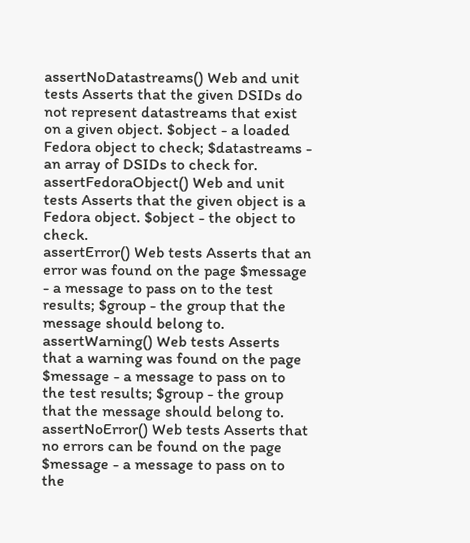assertNoDatastreams() Web and unit tests Asserts that the given DSIDs do not represent datastreams that exist on a given object. $object - a loaded Fedora object to check; $datastreams - an array of DSIDs to check for.
assertFedoraObject() Web and unit tests Asserts that the given object is a Fedora object. $object - the object to check.
assertError() Web tests Asserts that an error was found on the page $message - a message to pass on to the test results; $group - the group that the message should belong to.
assertWarning() Web tests Asserts that a warning was found on the page $message - a message to pass on to the test results; $group - the group that the message should belong to.
assertNoError() Web tests Asserts that no errors can be found on the page $message - a message to pass on to the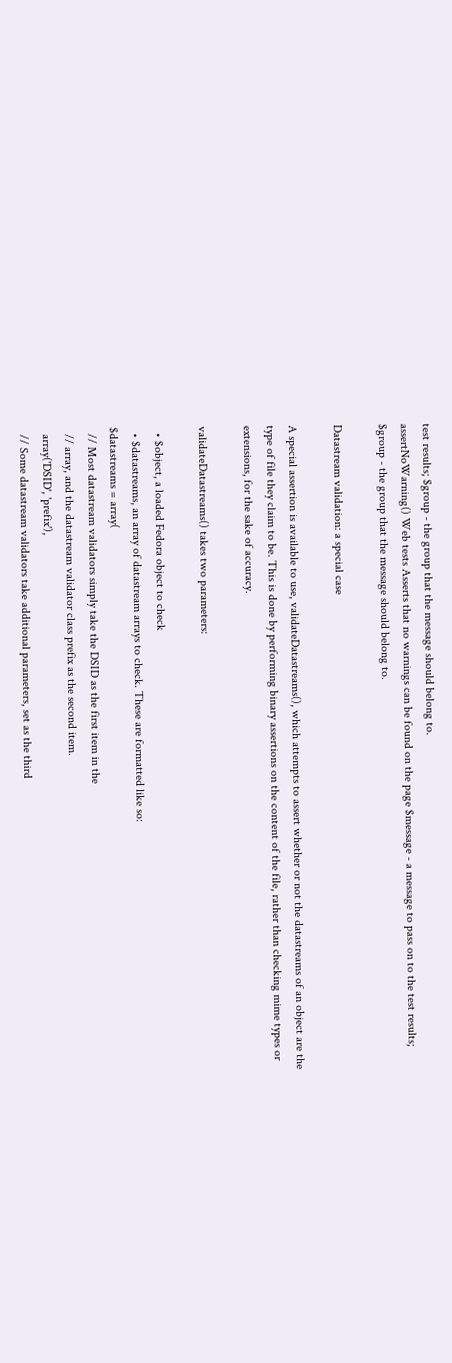test results; $group - the group that the message should belong to.
assertNoWarning() Web tests Asserts that no warnings can be found on the page $message - a message to pass on to the test results; $group - the group that the message should belong to.

Datastream validation: a special case

A special assertion is available to use, validateDatastreams(), which attempts to assert whether or not the datastreams of an object are the type of file they claim to be. This is done by performing binary assertions on the content of the file, rather than checking mime types or extensions, for the sake of accuracy.

validateDatastreams() takes two parameters:

  • $object, a loaded Fedora object to check
  • $datastreams, an array of datastream arrays to check. These are formatted like so:
$datastreams = array(
  // Most datastream validators simply take the DSID as the first item in the
  // array, and the datastream validator class prefix as the second item.
  array('DSID', 'prefix'),
  // Some datastream validators take additional parameters, set as the third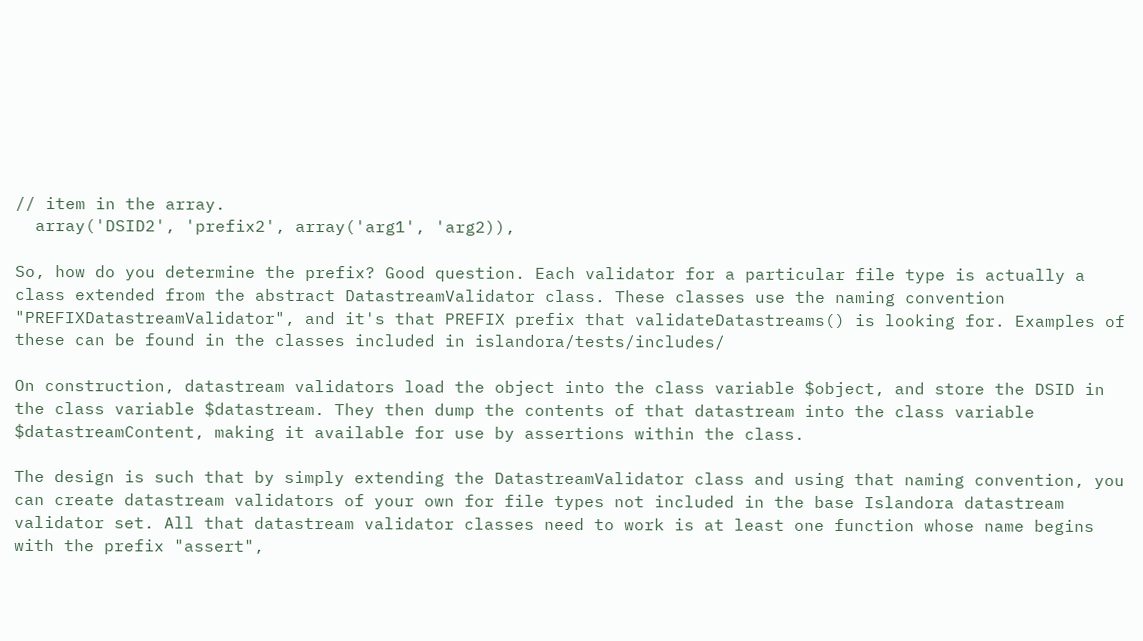// item in the array.
  array('DSID2', 'prefix2', array('arg1', 'arg2)),

So, how do you determine the prefix? Good question. Each validator for a particular file type is actually a class extended from the abstract DatastreamValidator class. These classes use the naming convention "PREFIXDatastreamValidator", and it's that PREFIX prefix that validateDatastreams() is looking for. Examples of these can be found in the classes included in islandora/tests/includes/

On construction, datastream validators load the object into the class variable $object, and store the DSID in the class variable $datastream. They then dump the contents of that datastream into the class variable $datastreamContent, making it available for use by assertions within the class.

The design is such that by simply extending the DatastreamValidator class and using that naming convention, you can create datastream validators of your own for file types not included in the base Islandora datastream validator set. All that datastream validator classes need to work is at least one function whose name begins with the prefix "assert",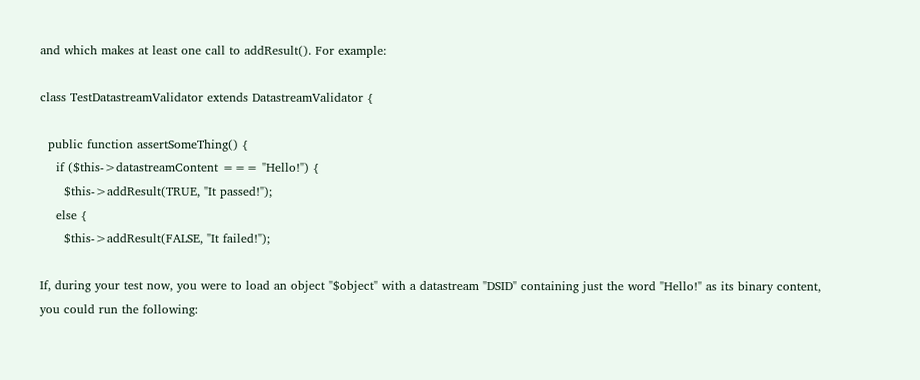and which makes at least one call to addResult(). For example:

class TestDatastreamValidator extends DatastreamValidator {

  public function assertSomeThing() {
    if ($this->datastreamContent === "Hello!") {
      $this->addResult(TRUE, "It passed!");
    else {
      $this->addResult(FALSE, "It failed!");

If, during your test now, you were to load an object "$object" with a datastream "DSID" containing just the word "Hello!" as its binary content, you could run the following: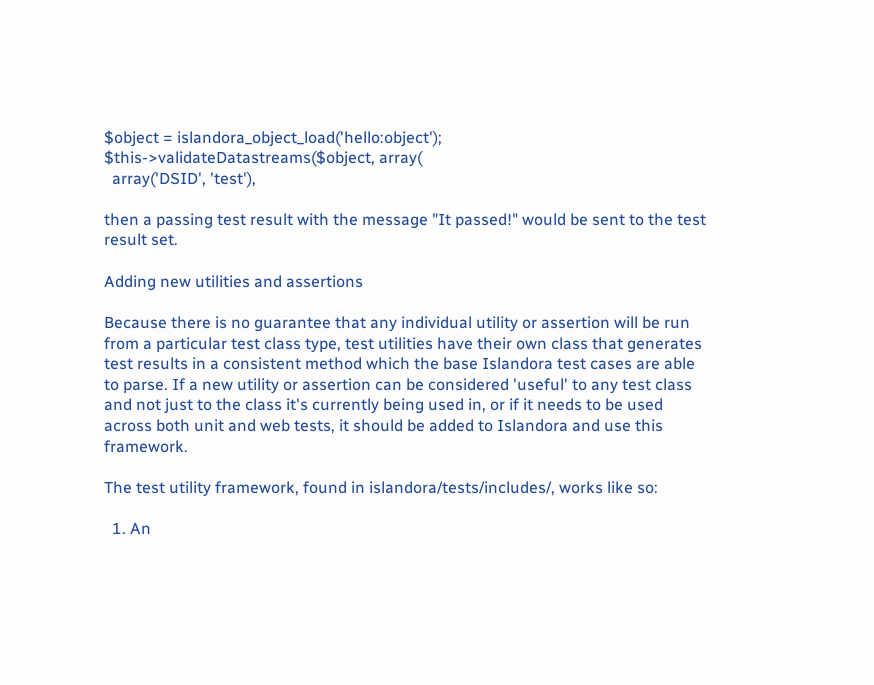$object = islandora_object_load('hello:object');
$this->validateDatastreams($object, array(
  array('DSID', 'test'),

then a passing test result with the message "It passed!" would be sent to the test result set.

Adding new utilities and assertions

Because there is no guarantee that any individual utility or assertion will be run from a particular test class type, test utilities have their own class that generates test results in a consistent method which the base Islandora test cases are able to parse. If a new utility or assertion can be considered 'useful' to any test class and not just to the class it's currently being used in, or if it needs to be used across both unit and web tests, it should be added to Islandora and use this framework.

The test utility framework, found in islandora/tests/includes/, works like so:

  1. An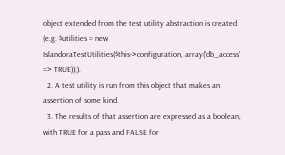object extended from the test utility abstraction is created (e.g. $utilities = new IslandoraTestUtilities($this->configuration, array('db_access' => TRUE));).
  2. A test utility is run from this object that makes an assertion of some kind.
  3. The results of that assertion are expressed as a boolean, with TRUE for a pass and FALSE for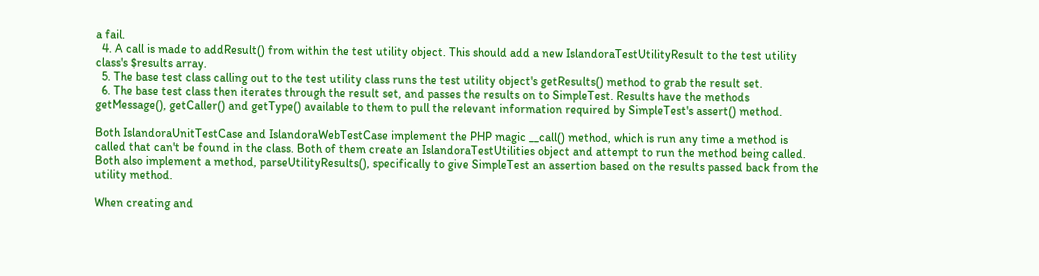a fail.
  4. A call is made to addResult() from within the test utility object. This should add a new IslandoraTestUtilityResult to the test utility class's $results array.
  5. The base test class calling out to the test utility class runs the test utility object's getResults() method to grab the result set.
  6. The base test class then iterates through the result set, and passes the results on to SimpleTest. Results have the methods getMessage(), getCaller() and getType() available to them to pull the relevant information required by SimpleTest's assert() method.

Both IslandoraUnitTestCase and IslandoraWebTestCase implement the PHP magic __call() method, which is run any time a method is called that can't be found in the class. Both of them create an IslandoraTestUtilities object and attempt to run the method being called. Both also implement a method, parseUtilityResults(), specifically to give SimpleTest an assertion based on the results passed back from the utility method.

When creating and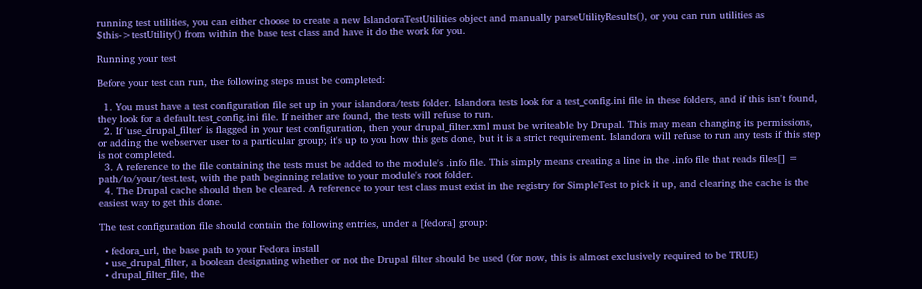running test utilities, you can either choose to create a new IslandoraTestUtilities object and manually parseUtilityResults(), or you can run utilities as $this->testUtility() from within the base test class and have it do the work for you.

Running your test

Before your test can run, the following steps must be completed:

  1. You must have a test configuration file set up in your islandora/tests folder. Islandora tests look for a test_config.ini file in these folders, and if this isn't found, they look for a default.test_config.ini file. If neither are found, the tests will refuse to run.
  2. If 'use_drupal_filter' is flagged in your test configuration, then your drupal_filter.xml must be writeable by Drupal. This may mean changing its permissions, or adding the webserver user to a particular group; it's up to you how this gets done, but it is a strict requirement. Islandora will refuse to run any tests if this step is not completed.
  3. A reference to the file containing the tests must be added to the module's .info file. This simply means creating a line in the .info file that reads files[] = path/to/your/test.test, with the path beginning relative to your module's root folder.
  4. The Drupal cache should then be cleared. A reference to your test class must exist in the registry for SimpleTest to pick it up, and clearing the cache is the easiest way to get this done.

The test configuration file should contain the following entries, under a [fedora] group:

  • fedora_url, the base path to your Fedora install
  • use_drupal_filter, a boolean designating whether or not the Drupal filter should be used (for now, this is almost exclusively required to be TRUE)
  • drupal_filter_file, the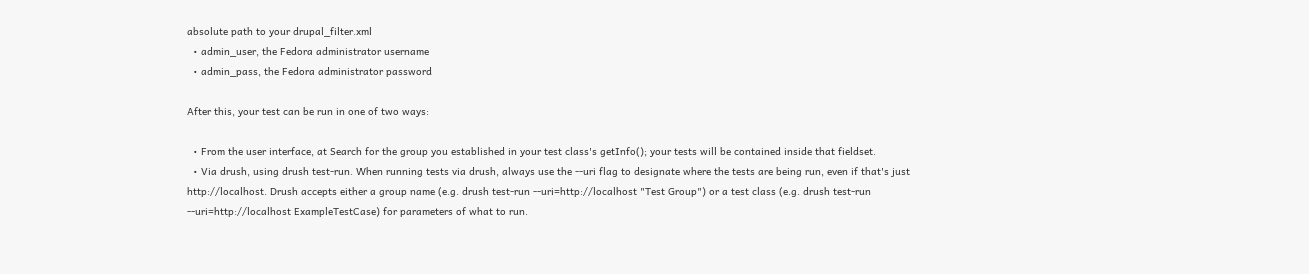absolute path to your drupal_filter.xml
  • admin_user, the Fedora administrator username
  • admin_pass, the Fedora administrator password

After this, your test can be run in one of two ways:

  • From the user interface, at Search for the group you established in your test class's getInfo(); your tests will be contained inside that fieldset.
  • Via drush, using drush test-run. When running tests via drush, always use the --uri flag to designate where the tests are being run, even if that's just http://localhost. Drush accepts either a group name (e.g. drush test-run --uri=http://localhost "Test Group") or a test class (e.g. drush test-run --uri=http://localhost ExampleTestCase) for parameters of what to run.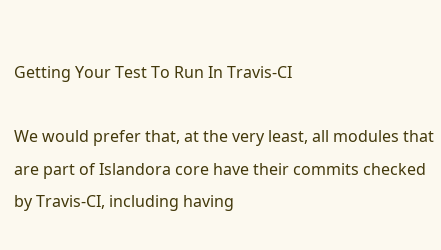Getting Your Test To Run In Travis-CI

We would prefer that, at the very least, all modules that are part of Islandora core have their commits checked by Travis-CI, including having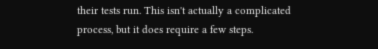their tests run. This isn't actually a complicated process, but it does require a few steps.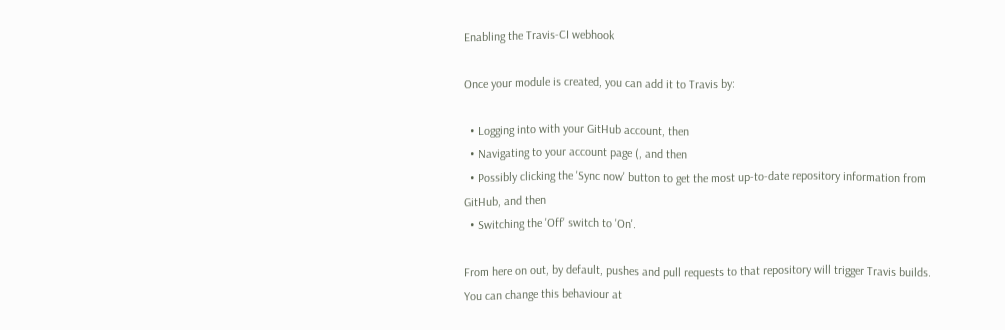Enabling the Travis-CI webhook

Once your module is created, you can add it to Travis by:

  • Logging into with your GitHub account, then
  • Navigating to your account page (, and then
  • Possibly clicking the 'Sync now' button to get the most up-to-date repository information from GitHub, and then
  • Switching the 'Off' switch to 'On'.

From here on out, by default, pushes and pull requests to that repository will trigger Travis builds. You can change this behaviour at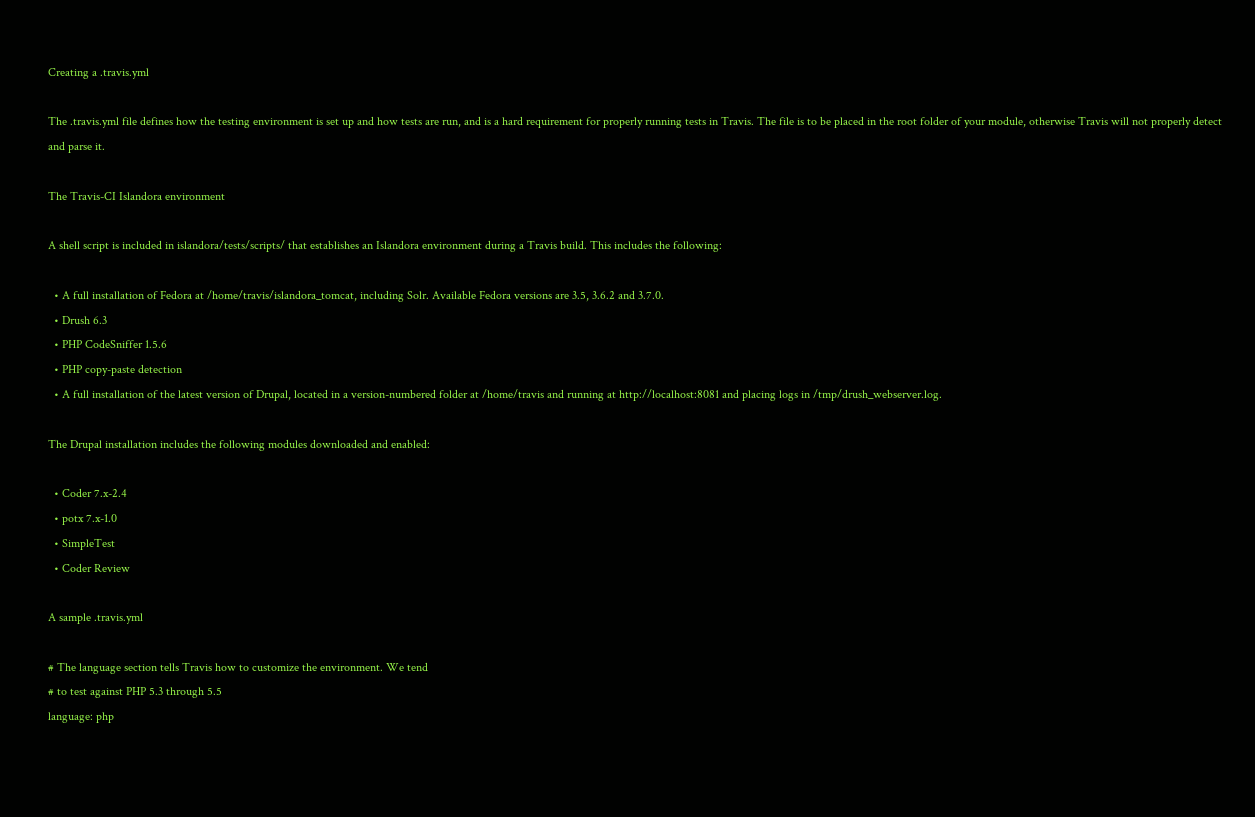Creating a .travis.yml

The .travis.yml file defines how the testing environment is set up and how tests are run, and is a hard requirement for properly running tests in Travis. The file is to be placed in the root folder of your module, otherwise Travis will not properly detect and parse it.

The Travis-CI Islandora environment

A shell script is included in islandora/tests/scripts/ that establishes an Islandora environment during a Travis build. This includes the following:

  • A full installation of Fedora at /home/travis/islandora_tomcat, including Solr. Available Fedora versions are 3.5, 3.6.2 and 3.7.0.
  • Drush 6.3
  • PHP CodeSniffer 1.5.6
  • PHP copy-paste detection
  • A full installation of the latest version of Drupal, located in a version-numbered folder at /home/travis and running at http://localhost:8081 and placing logs in /tmp/drush_webserver.log.

The Drupal installation includes the following modules downloaded and enabled:

  • Coder 7.x-2.4
  • potx 7.x-1.0
  • SimpleTest
  • Coder Review

A sample .travis.yml

# The language section tells Travis how to customize the environment. We tend
# to test against PHP 5.3 through 5.5
language: php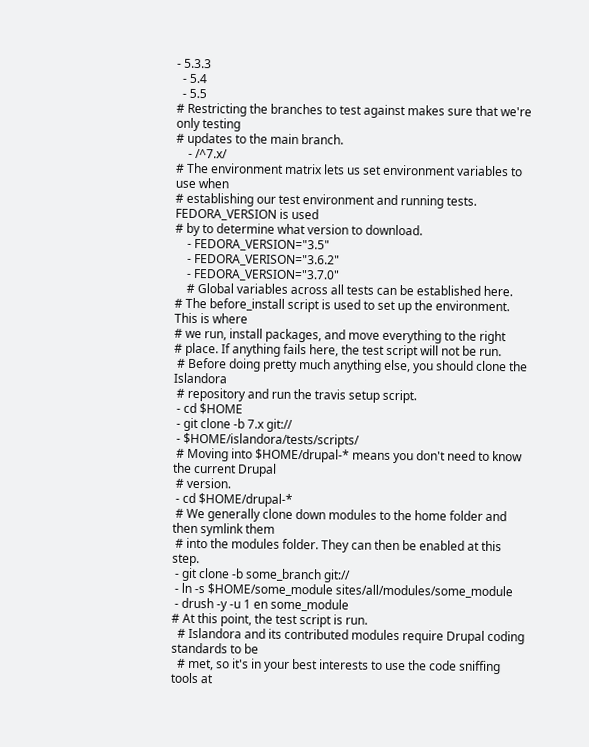- 5.3.3
  - 5.4
  - 5.5
# Restricting the branches to test against makes sure that we're only testing
# updates to the main branch.
    - /^7.x/
# The environment matrix lets us set environment variables to use when
# establishing our test environment and running tests. FEDORA_VERSION is used
# by to determine what version to download.
    - FEDORA_VERSION="3.5"
    - FEDORA_VERISON="3.6.2"
    - FEDORA_VERSION="3.7.0"
    # Global variables across all tests can be established here.
# The before_install script is used to set up the environment. This is where
# we run, install packages, and move everything to the right
# place. If anything fails here, the test script will not be run.
 # Before doing pretty much anything else, you should clone the Islandora
 # repository and run the travis setup script.
 - cd $HOME
 - git clone -b 7.x git://
 - $HOME/islandora/tests/scripts/
 # Moving into $HOME/drupal-* means you don't need to know the current Drupal
 # version.
 - cd $HOME/drupal-*
 # We generally clone down modules to the home folder and then symlink them
 # into the modules folder. They can then be enabled at this step.
 - git clone -b some_branch git://
 - ln -s $HOME/some_module sites/all/modules/some_module
 - drush -y -u 1 en some_module
# At this point, the test script is run.
  # Islandora and its contributed modules require Drupal coding standards to be
  # met, so it's in your best interests to use the code sniffing tools at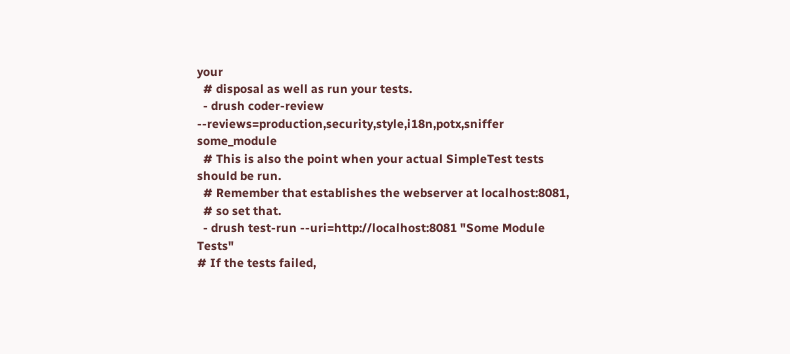your
  # disposal as well as run your tests.
  - drush coder-review --reviews=production,security,style,i18n,potx,sniffer some_module
  # This is also the point when your actual SimpleTest tests should be run.
  # Remember that establishes the webserver at localhost:8081,
  # so set that.
  - drush test-run --uri=http://localhost:8081 "Some Module Tests"
# If the tests failed,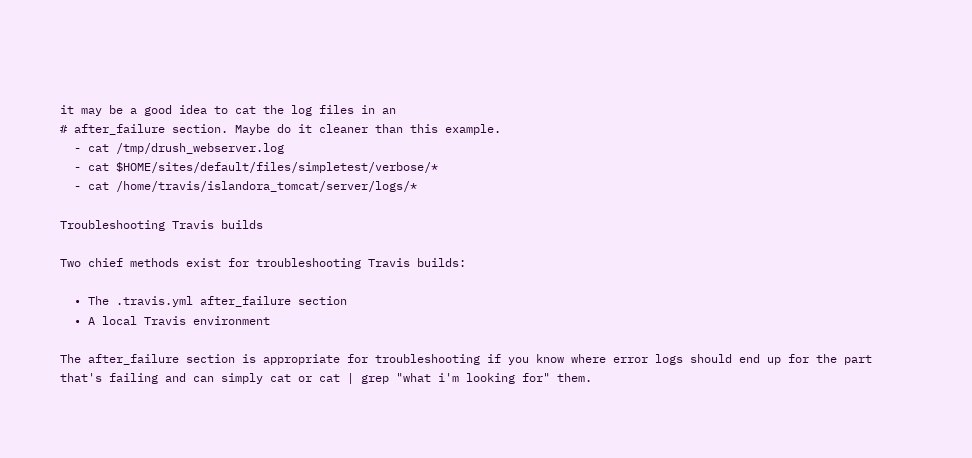it may be a good idea to cat the log files in an
# after_failure section. Maybe do it cleaner than this example.
  - cat /tmp/drush_webserver.log
  - cat $HOME/sites/default/files/simpletest/verbose/*
  - cat /home/travis/islandora_tomcat/server/logs/*

Troubleshooting Travis builds

Two chief methods exist for troubleshooting Travis builds:

  • The .travis.yml after_failure section
  • A local Travis environment

The after_failure section is appropriate for troubleshooting if you know where error logs should end up for the part that's failing and can simply cat or cat | grep "what i'm looking for" them.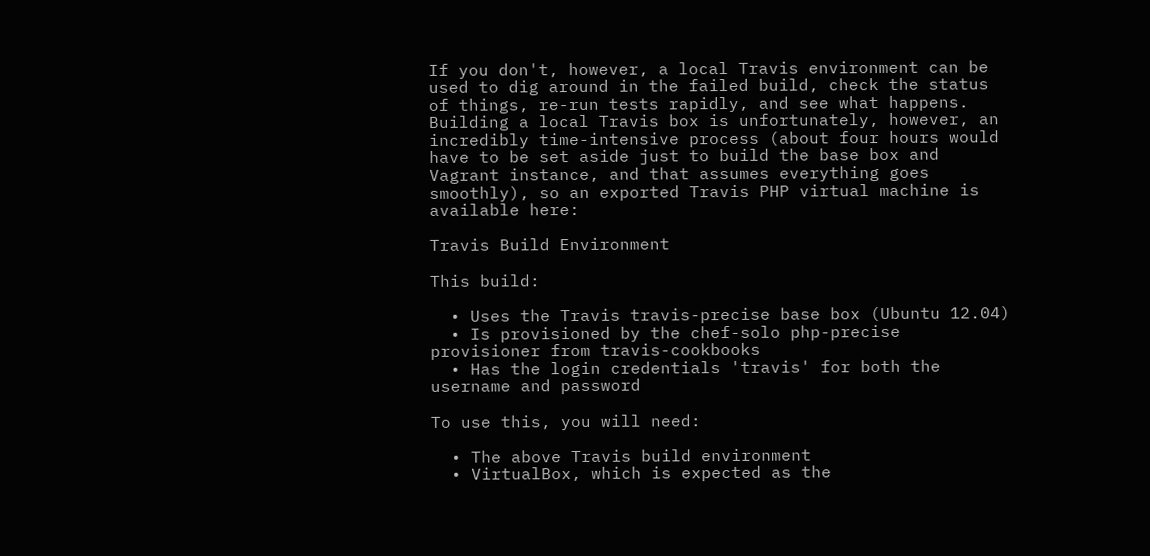If you don't, however, a local Travis environment can be used to dig around in the failed build, check the status of things, re-run tests rapidly, and see what happens. Building a local Travis box is unfortunately, however, an incredibly time-intensive process (about four hours would have to be set aside just to build the base box and Vagrant instance, and that assumes everything goes smoothly), so an exported Travis PHP virtual machine is available here:

Travis Build Environment

This build:

  • Uses the Travis travis-precise base box (Ubuntu 12.04)
  • Is provisioned by the chef-solo php-precise provisioner from travis-cookbooks
  • Has the login credentials 'travis' for both the username and password

To use this, you will need:

  • The above Travis build environment
  • VirtualBox, which is expected as the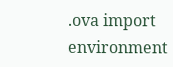.ova import environment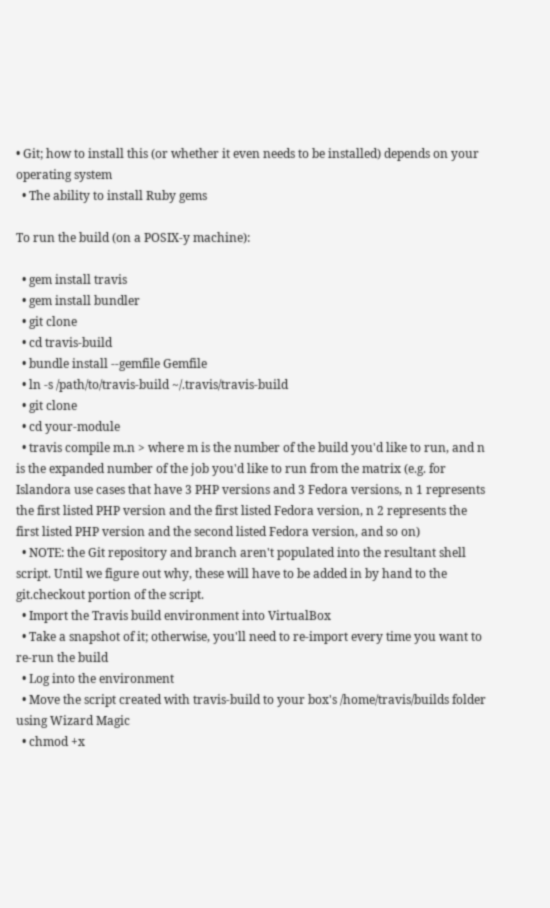• Git; how to install this (or whether it even needs to be installed) depends on your operating system
  • The ability to install Ruby gems

To run the build (on a POSIX-y machine):

  • gem install travis
  • gem install bundler
  • git clone
  • cd travis-build
  • bundle install --gemfile Gemfile
  • ln -s /path/to/travis-build ~/.travis/travis-build
  • git clone
  • cd your-module
  • travis compile m.n > where m is the number of the build you'd like to run, and n is the expanded number of the job you'd like to run from the matrix (e.g. for Islandora use cases that have 3 PHP versions and 3 Fedora versions, n 1 represents the first listed PHP version and the first listed Fedora version, n 2 represents the first listed PHP version and the second listed Fedora version, and so on)
  • NOTE: the Git repository and branch aren't populated into the resultant shell script. Until we figure out why, these will have to be added in by hand to the git.checkout portion of the script.
  • Import the Travis build environment into VirtualBox
  • Take a snapshot of it; otherwise, you'll need to re-import every time you want to re-run the build
  • Log into the environment
  • Move the script created with travis-build to your box's /home/travis/builds folder using Wizard Magic
  • chmod +x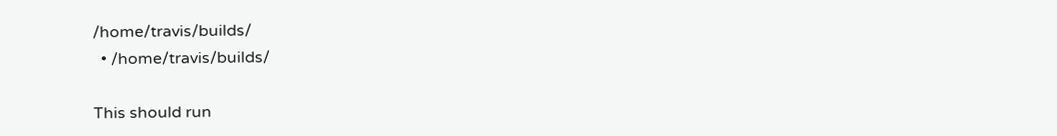/home/travis/builds/
  • /home/travis/builds/

This should run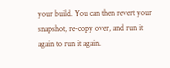your build. You can then revert your snapshot, re-copy over, and run it again to run it again.